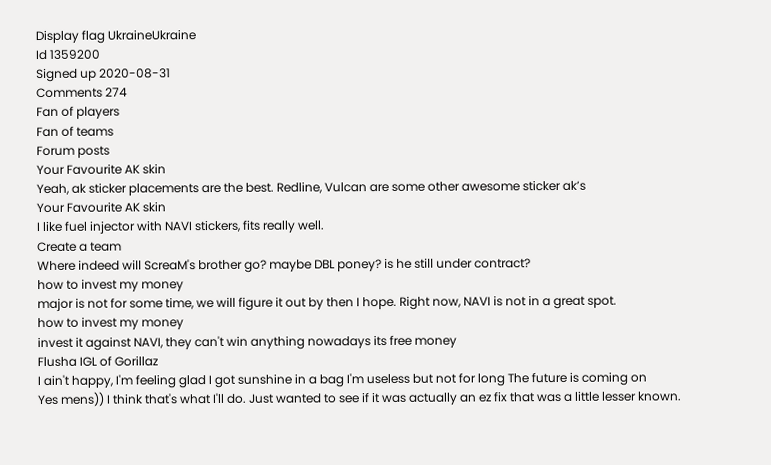Display flag UkraineUkraine
Id 1359200
Signed up 2020-08-31
Comments 274
Fan of players
Fan of teams
Forum posts
Your Favourite AK skin
Yeah, ak sticker placements are the best. Redline, Vulcan are some other awesome sticker ak’s
Your Favourite AK skin
I like fuel injector with NAVI stickers, fits really well.
Create a team
Where indeed will ScreaM's brother go? maybe DBL poney? is he still under contract?
how to invest my money
major is not for some time, we will figure it out by then I hope. Right now, NAVI is not in a great spot.
how to invest my money
invest it against NAVI, they can't win anything nowadays its free money
Flusha IGL of Gorillaz
I ain't happy, I'm feeling glad I got sunshine in a bag I'm useless but not for long The future is coming on
Yes mens)) I think that's what I'll do. Just wanted to see if it was actually an ez fix that was a little lesser known.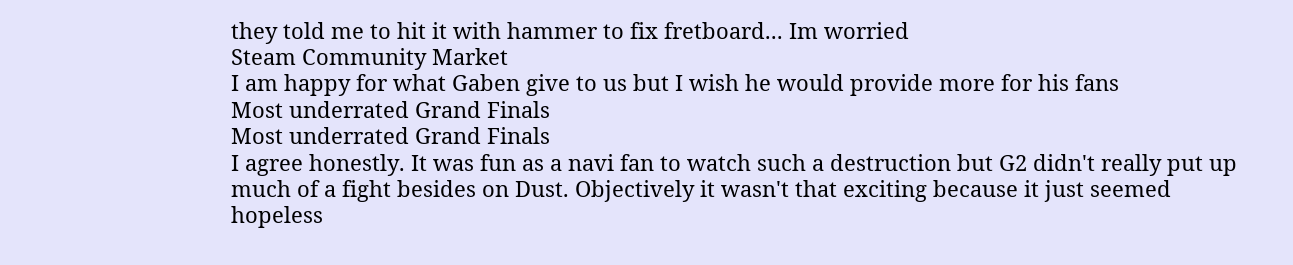they told me to hit it with hammer to fix fretboard... Im worried
Steam Community Market
I am happy for what Gaben give to us but I wish he would provide more for his fans
Most underrated Grand Finals
Most underrated Grand Finals
I agree honestly. It was fun as a navi fan to watch such a destruction but G2 didn't really put up much of a fight besides on Dust. Objectively it wasn't that exciting because it just seemed hopeless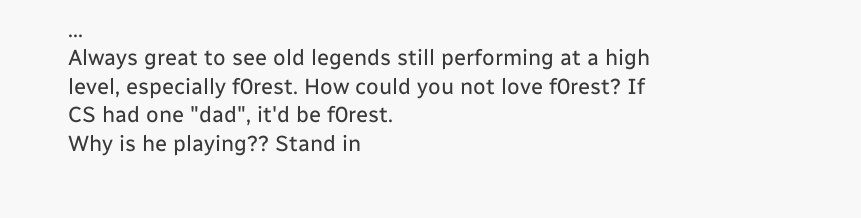...
Always great to see old legends still performing at a high level, especially f0rest. How could you not love f0rest? If CS had one "dad", it'd be f0rest.
Why is he playing?? Stand in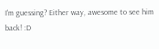I'm guessing? Either way, awesome to see him back! :D